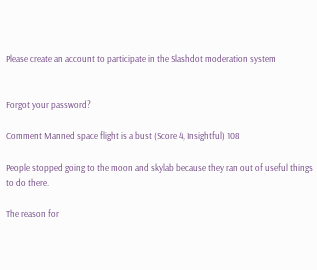Please create an account to participate in the Slashdot moderation system


Forgot your password?

Comment Manned space flight is a bust (Score 4, Insightful) 108

People stopped going to the moon and skylab because they ran out of useful things to do there.

The reason for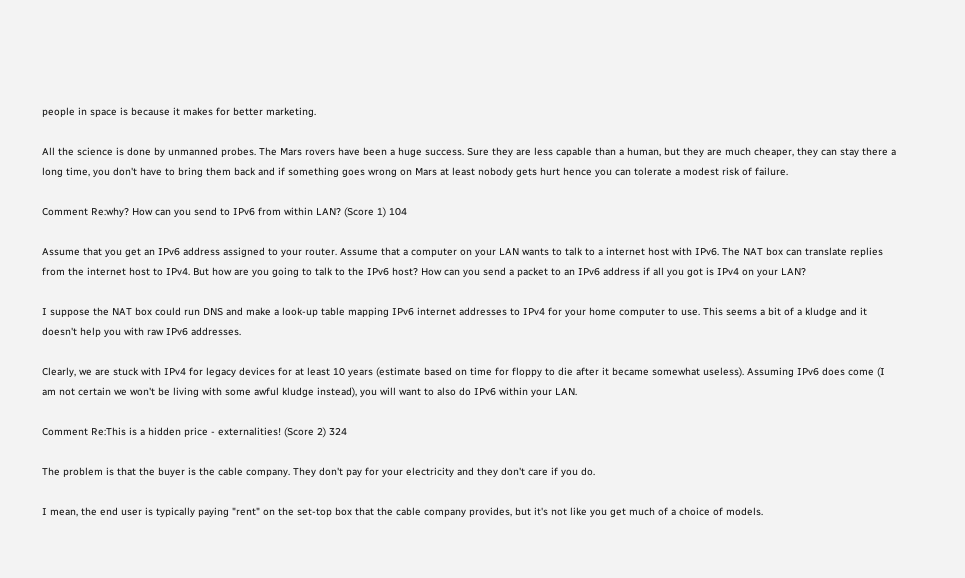people in space is because it makes for better marketing.

All the science is done by unmanned probes. The Mars rovers have been a huge success. Sure they are less capable than a human, but they are much cheaper, they can stay there a long time, you don't have to bring them back and if something goes wrong on Mars at least nobody gets hurt hence you can tolerate a modest risk of failure.

Comment Re:why? How can you send to IPv6 from within LAN? (Score 1) 104

Assume that you get an IPv6 address assigned to your router. Assume that a computer on your LAN wants to talk to a internet host with IPv6. The NAT box can translate replies from the internet host to IPv4. But how are you going to talk to the IPv6 host? How can you send a packet to an IPv6 address if all you got is IPv4 on your LAN?

I suppose the NAT box could run DNS and make a look-up table mapping IPv6 internet addresses to IPv4 for your home computer to use. This seems a bit of a kludge and it doesn't help you with raw IPv6 addresses.

Clearly, we are stuck with IPv4 for legacy devices for at least 10 years (estimate based on time for floppy to die after it became somewhat useless). Assuming IPv6 does come (I am not certain we won't be living with some awful kludge instead), you will want to also do IPv6 within your LAN.

Comment Re:This is a hidden price - externalities! (Score 2) 324

The problem is that the buyer is the cable company. They don't pay for your electricity and they don't care if you do.

I mean, the end user is typically paying "rent" on the set-top box that the cable company provides, but it's not like you get much of a choice of models.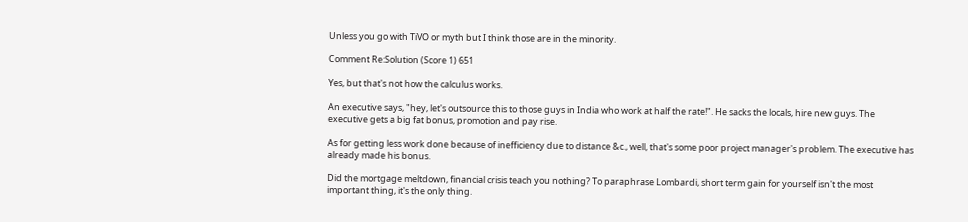Unless you go with TiVO or myth but I think those are in the minority.

Comment Re:Solution (Score 1) 651

Yes, but that's not how the calculus works.

An executive says, "hey, let's outsource this to those guys in India who work at half the rate!". He sacks the locals, hire new guys. The executive gets a big fat bonus, promotion and pay rise.

As for getting less work done because of inefficiency due to distance &c., well, that's some poor project manager's problem. The executive has already made his bonus.

Did the mortgage meltdown, financial crisis teach you nothing? To paraphrase Lombardi, short term gain for yourself isn't the most important thing, it's the only thing.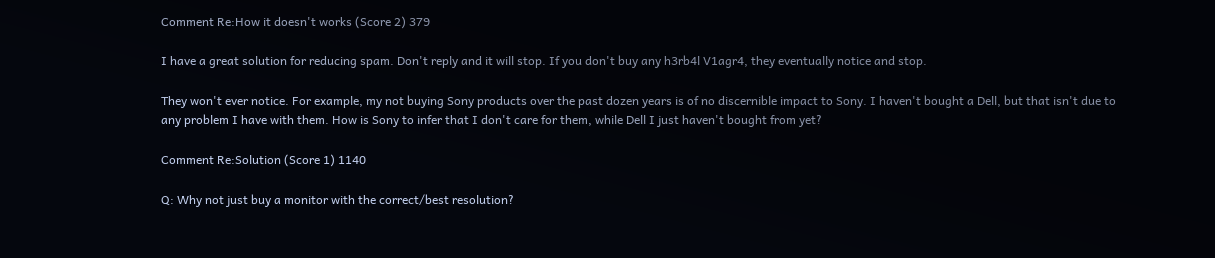Comment Re:How it doesn't works (Score 2) 379

I have a great solution for reducing spam. Don't reply and it will stop. If you don't buy any h3rb4l V1agr4, they eventually notice and stop.

They won't ever notice. For example, my not buying Sony products over the past dozen years is of no discernible impact to Sony. I haven't bought a Dell, but that isn't due to any problem I have with them. How is Sony to infer that I don't care for them, while Dell I just haven't bought from yet?

Comment Re:Solution (Score 1) 1140

Q: Why not just buy a monitor with the correct/best resolution?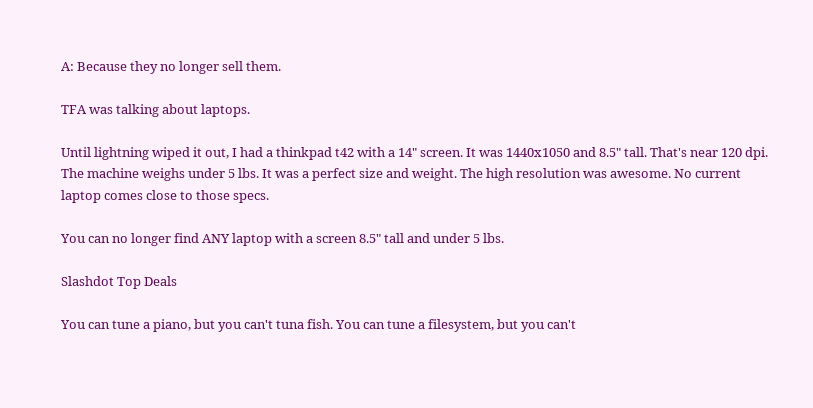A: Because they no longer sell them.

TFA was talking about laptops.

Until lightning wiped it out, I had a thinkpad t42 with a 14" screen. It was 1440x1050 and 8.5" tall. That's near 120 dpi. The machine weighs under 5 lbs. It was a perfect size and weight. The high resolution was awesome. No current laptop comes close to those specs.

You can no longer find ANY laptop with a screen 8.5" tall and under 5 lbs.

Slashdot Top Deals

You can tune a piano, but you can't tuna fish. You can tune a filesystem, but you can't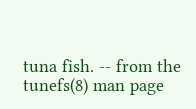tuna fish. -- from the tunefs(8) man page